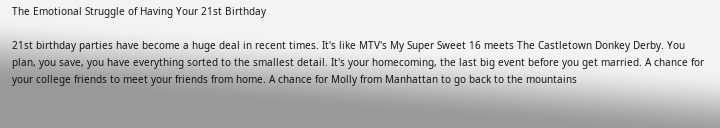The Emotional Struggle of Having Your 21st Birthday

21st birthday parties have become a huge deal in recent times. It's like MTV's My Super Sweet 16 meets The Castletown Donkey Derby. You plan, you save, you have everything sorted to the smallest detail. It's your homecoming, the last big event before you get married. A chance for your college friends to meet your friends from home. A chance for Molly from Manhattan to go back to the mountains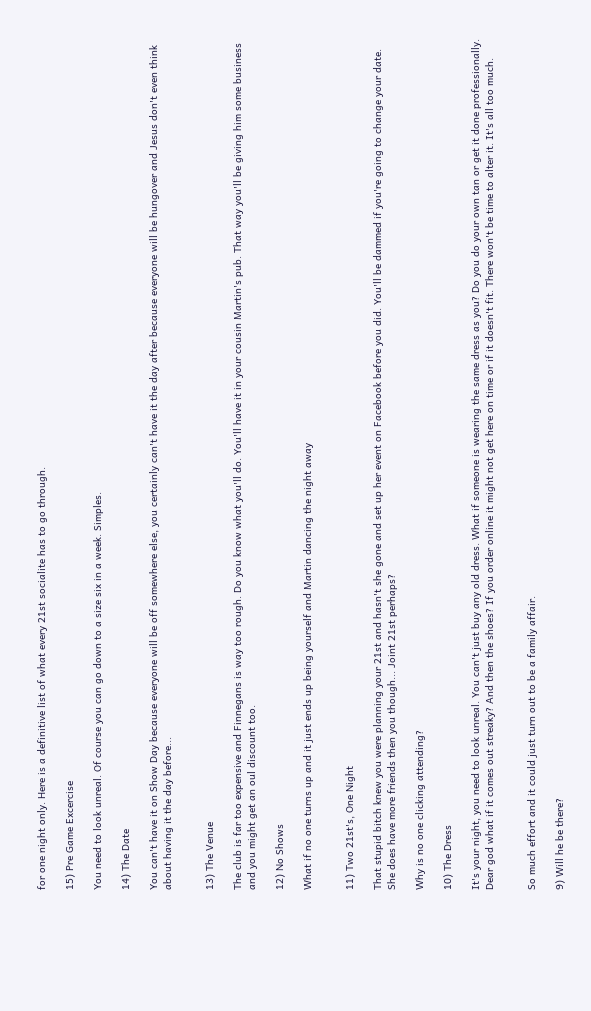for one night only. Here is a definitive list of what every 21st socialite has to go through.

15) Pre Game Excercise

You need to look unreal. Of course you can go down to a size six in a week. Simples.

14) The Date

You can't have it on Show Day because everyone will be off somewhere else, you certainly can't have it the day after because everyone will be hungover and Jesus don't even think about having it the day before...


13) The Venue

The club is far too expensive and Finnegans is way too rough. Do you know what you'll do. You'll have it in your cousin Martin's pub. That way you'll be giving him some business and you might get an oul discount too.

12) No Shows

What if no one turns up and it just ends up being yourself and Martin dancing the night away


11) Two 21st's, One Night

That stupid bitch knew you were planning your 21st and hasn't she gone and set up her event on Facebook before you did. You'll be dammed if you're going to change your date. She does have more friends then you though... Joint 21st perhaps?

Why is no one clicking attending?

10) The Dress

It's your night, you need to look unreal. You can't just buy any old dress. What if someone is wearing the same dress as you? Do you do your own tan or get it done professionally. Dear god what if it comes out streaky? And then the shoes? If you order online it might not get here on time or if it doesn't fit. There won't be time to alter it. It's all too much.


So much effort and it could just turn out to be a family affair.

9) Will he be there?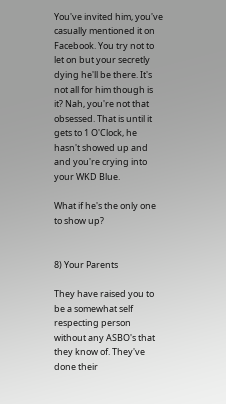You've invited him, you've casually mentioned it on Facebook. You try not to let on but your secretly dying he'll be there. It's not all for him though is it? Nah, you're not that obsessed. That is until it gets to 1 O'Clock, he hasn't showed up and and you're crying into your WKD Blue.

What if he's the only one to show up?


8) Your Parents

They have raised you to be a somewhat self respecting person without any ASBO's that they know of. They've done their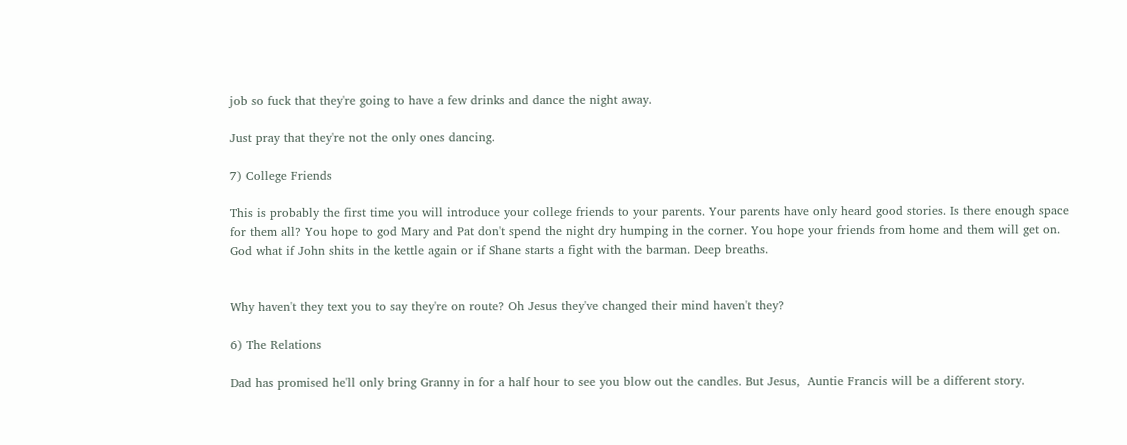job so fuck that they're going to have a few drinks and dance the night away.

Just pray that they're not the only ones dancing.

7) College Friends

This is probably the first time you will introduce your college friends to your parents. Your parents have only heard good stories. Is there enough space for them all? You hope to god Mary and Pat don't spend the night dry humping in the corner. You hope your friends from home and them will get on. God what if John shits in the kettle again or if Shane starts a fight with the barman. Deep breaths.


Why haven't they text you to say they're on route? Oh Jesus they've changed their mind haven't they?

6) The Relations

Dad has promised he'll only bring Granny in for a half hour to see you blow out the candles. But Jesus,  Auntie Francis will be a different story.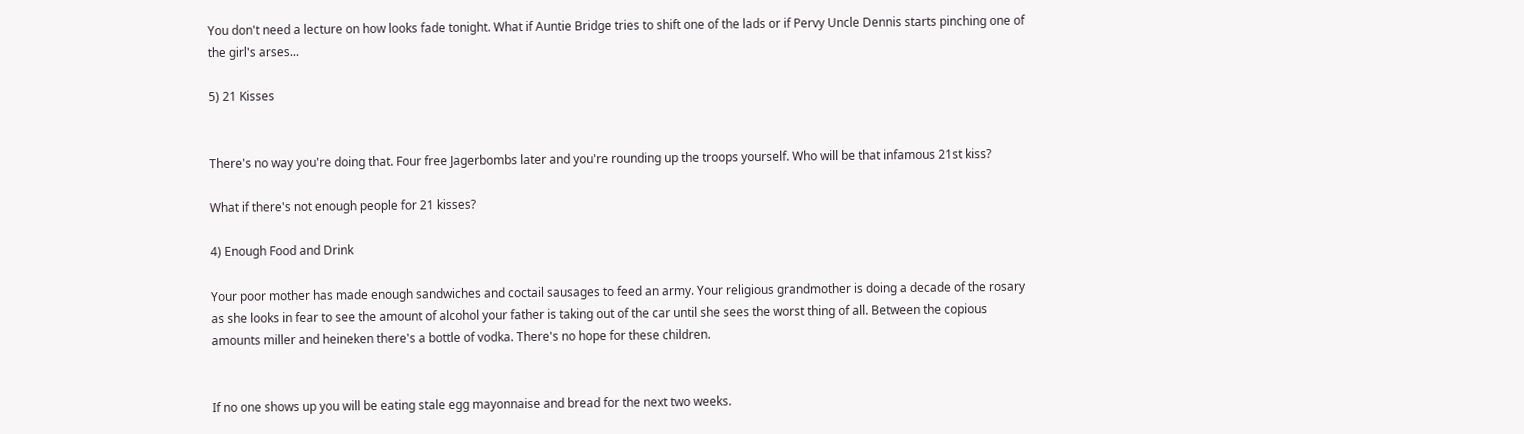You don't need a lecture on how looks fade tonight. What if Auntie Bridge tries to shift one of the lads or if Pervy Uncle Dennis starts pinching one of the girl's arses...

5) 21 Kisses


There's no way you're doing that. Four free Jagerbombs later and you're rounding up the troops yourself. Who will be that infamous 21st kiss?

What if there's not enough people for 21 kisses?

4) Enough Food and Drink

Your poor mother has made enough sandwiches and coctail sausages to feed an army. Your religious grandmother is doing a decade of the rosary as she looks in fear to see the amount of alcohol your father is taking out of the car until she sees the worst thing of all. Between the copious amounts miller and heineken there's a bottle of vodka. There's no hope for these children.


If no one shows up you will be eating stale egg mayonnaise and bread for the next two weeks.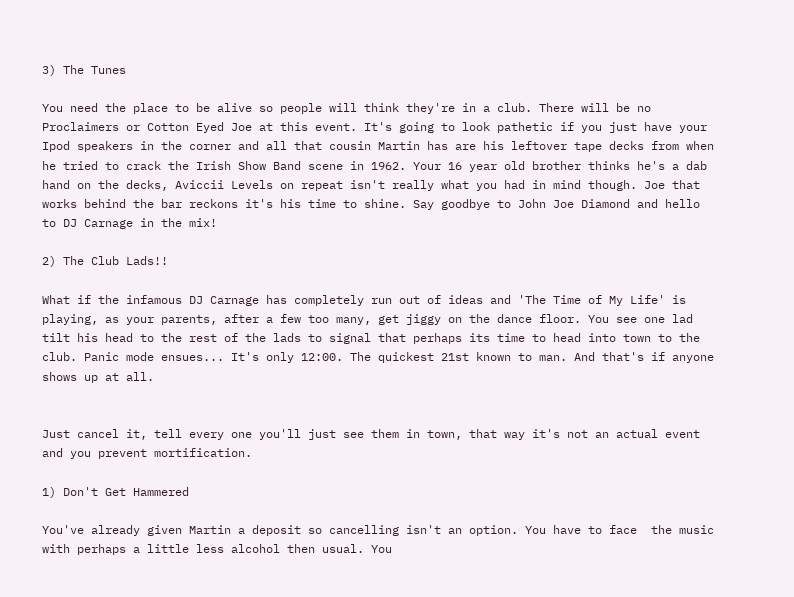3) The Tunes

You need the place to be alive so people will think they're in a club. There will be no Proclaimers or Cotton Eyed Joe at this event. It's going to look pathetic if you just have your Ipod speakers in the corner and all that cousin Martin has are his leftover tape decks from when he tried to crack the Irish Show Band scene in 1962. Your 16 year old brother thinks he's a dab hand on the decks, Aviccii Levels on repeat isn't really what you had in mind though. Joe that works behind the bar reckons it's his time to shine. Say goodbye to John Joe Diamond and hello to DJ Carnage in the mix!

2) The Club Lads!!

What if the infamous DJ Carnage has completely run out of ideas and 'The Time of My Life' is playing, as your parents, after a few too many, get jiggy on the dance floor. You see one lad tilt his head to the rest of the lads to signal that perhaps its time to head into town to the club. Panic mode ensues... It's only 12:00. The quickest 21st known to man. And that's if anyone shows up at all.


Just cancel it, tell every one you'll just see them in town, that way it's not an actual event and you prevent mortification.

1) Don't Get Hammered

You've already given Martin a deposit so cancelling isn't an option. You have to face  the music with perhaps a little less alcohol then usual. You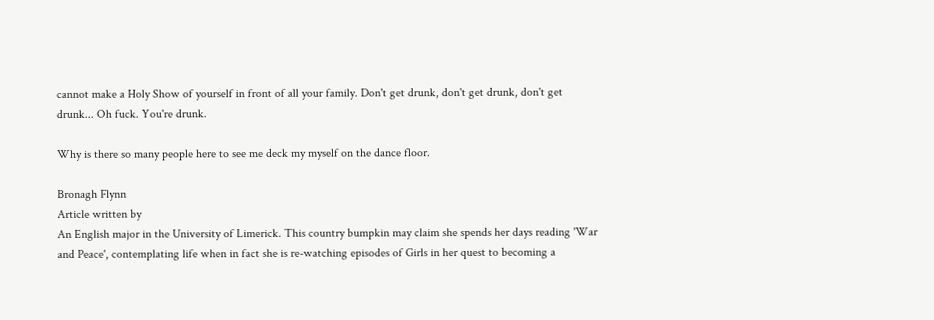cannot make a Holy Show of yourself in front of all your family. Don't get drunk, don't get drunk, don't get drunk... Oh fuck. You're drunk.

Why is there so many people here to see me deck my myself on the dance floor.

Bronagh Flynn
Article written by
An English major in the University of Limerick. This country bumpkin may claim she spends her days reading 'War and Peace', contemplating life when in fact she is re-watching episodes of Girls in her quest to becoming a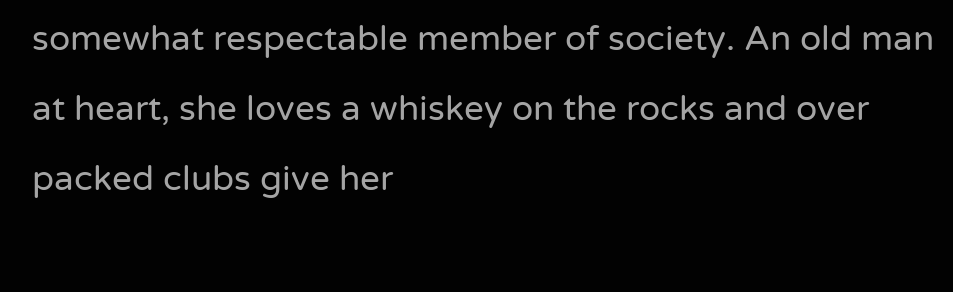somewhat respectable member of society. An old man at heart, she loves a whiskey on the rocks and over packed clubs give her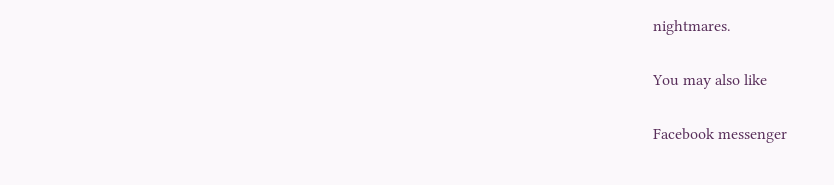nightmares.

You may also like

Facebook messenger